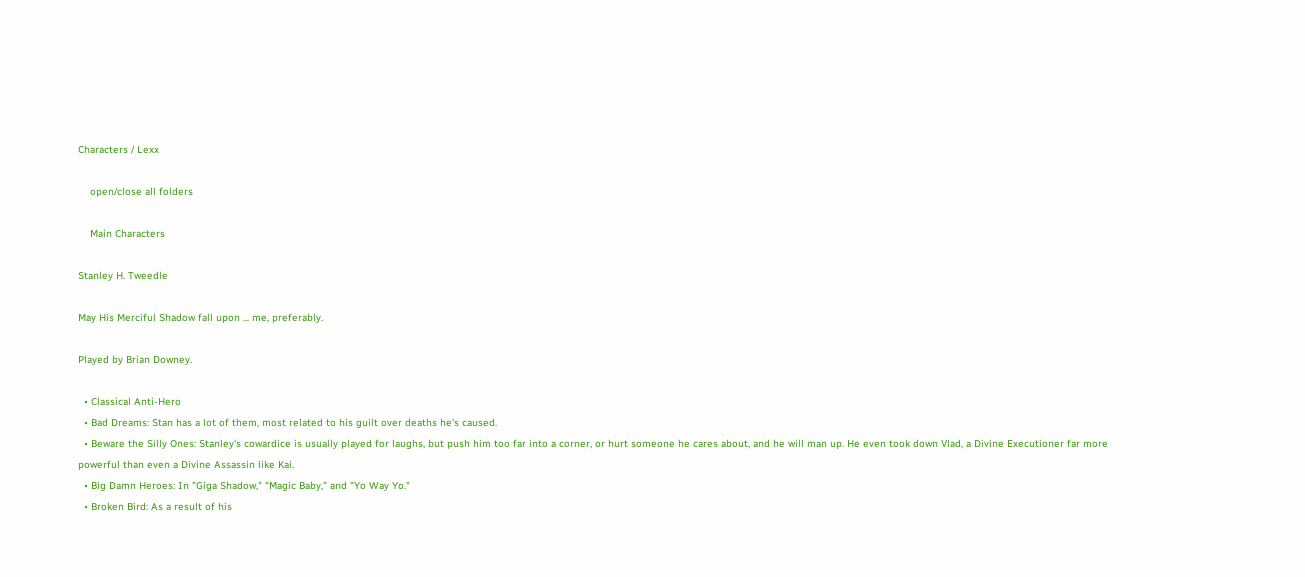Characters / Lexx

    open/close all folders

    Main Characters

Stanley H. Tweedle

May His Merciful Shadow fall upon ... me, preferably.

Played by Brian Downey.

  • Classical Anti-Hero
  • Bad Dreams: Stan has a lot of them, most related to his guilt over deaths he's caused.
  • Beware the Silly Ones: Stanley's cowardice is usually played for laughs, but push him too far into a corner, or hurt someone he cares about, and he will man up. He even took down Vlad, a Divine Executioner far more powerful than even a Divine Assassin like Kai.
  • Big Damn Heroes: In "Giga Shadow," "Magic Baby," and "Yo Way Yo."
  • Broken Bird: As a result of his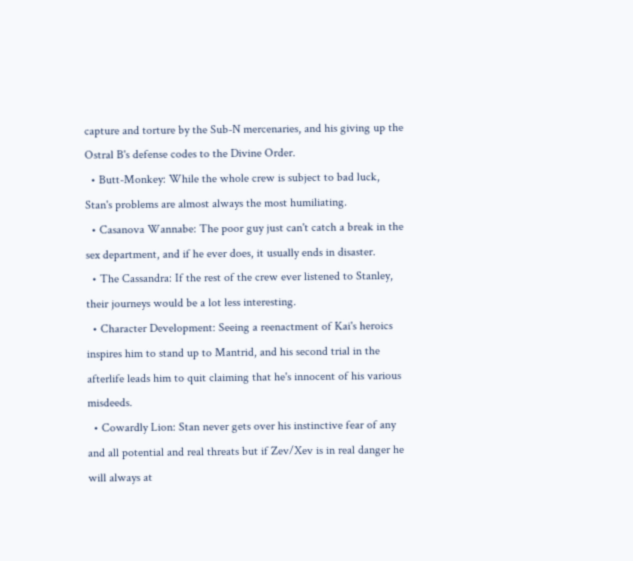capture and torture by the Sub-N mercenaries, and his giving up the Ostral B's defense codes to the Divine Order.
  • Butt-Monkey: While the whole crew is subject to bad luck, Stan's problems are almost always the most humiliating.
  • Casanova Wannabe: The poor guy just can't catch a break in the sex department, and if he ever does, it usually ends in disaster.
  • The Cassandra: If the rest of the crew ever listened to Stanley, their journeys would be a lot less interesting.
  • Character Development: Seeing a reenactment of Kai's heroics inspires him to stand up to Mantrid, and his second trial in the afterlife leads him to quit claiming that he's innocent of his various misdeeds.
  • Cowardly Lion: Stan never gets over his instinctive fear of any and all potential and real threats but if Zev/Xev is in real danger he will always at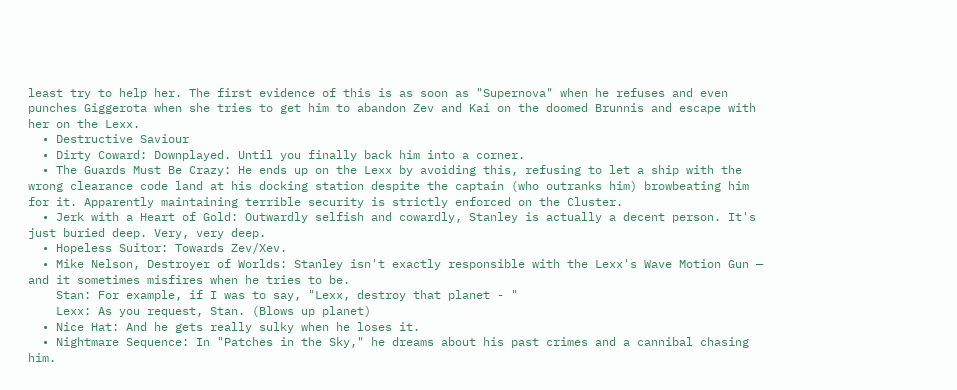least try to help her. The first evidence of this is as soon as "Supernova" when he refuses and even punches Giggerota when she tries to get him to abandon Zev and Kai on the doomed Brunnis and escape with her on the Lexx.
  • Destructive Saviour
  • Dirty Coward: Downplayed. Until you finally back him into a corner.
  • The Guards Must Be Crazy: He ends up on the Lexx by avoiding this, refusing to let a ship with the wrong clearance code land at his docking station despite the captain (who outranks him) browbeating him for it. Apparently maintaining terrible security is strictly enforced on the Cluster.
  • Jerk with a Heart of Gold: Outwardly selfish and cowardly, Stanley is actually a decent person. It's just buried deep. Very, very deep.
  • Hopeless Suitor: Towards Zev/Xev.
  • Mike Nelson, Destroyer of Worlds: Stanley isn't exactly responsible with the Lexx's Wave Motion Gun — and it sometimes misfires when he tries to be.
    Stan: For example, if I was to say, "Lexx, destroy that planet - "
    Lexx: As you request, Stan. (Blows up planet)
  • Nice Hat: And he gets really sulky when he loses it.
  • Nightmare Sequence: In "Patches in the Sky," he dreams about his past crimes and a cannibal chasing him.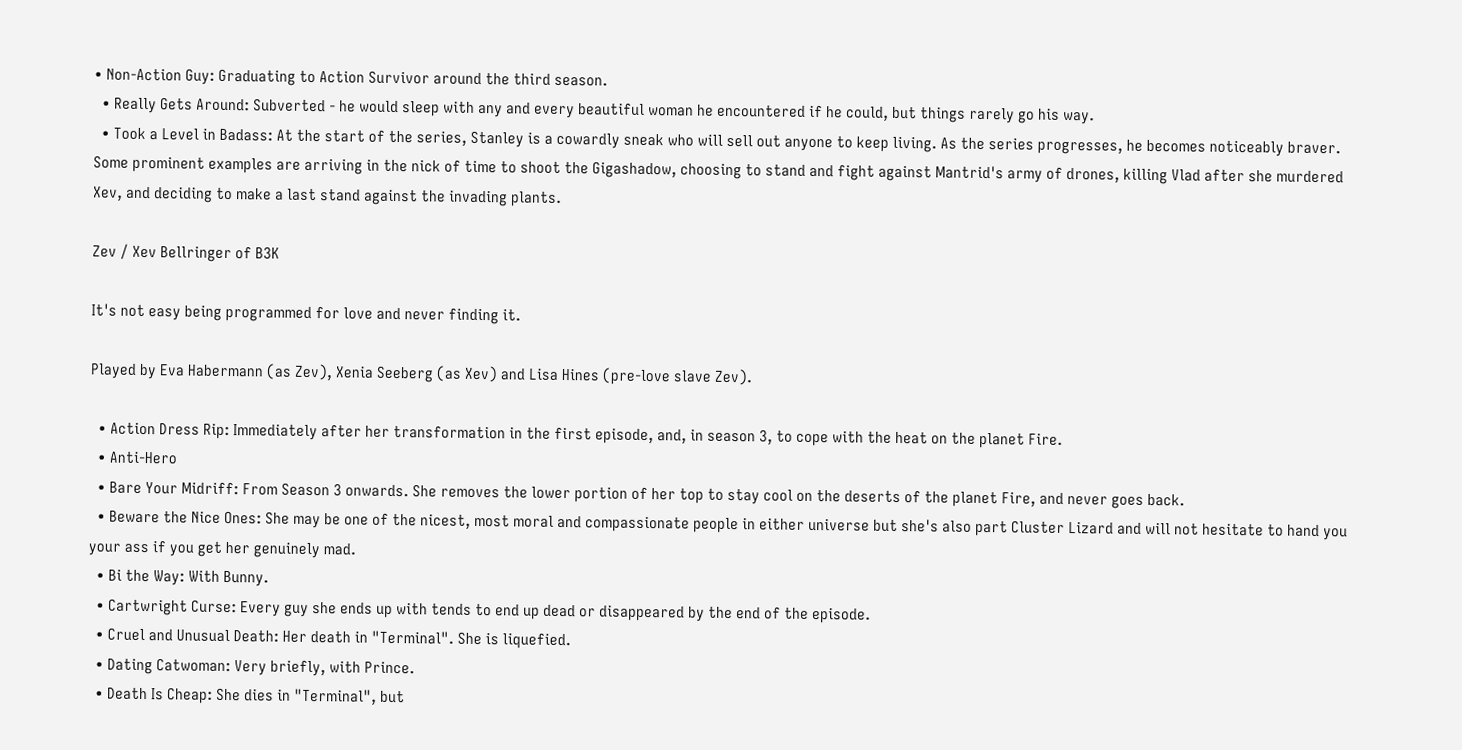• Non-Action Guy: Graduating to Action Survivor around the third season.
  • Really Gets Around: Subverted - he would sleep with any and every beautiful woman he encountered if he could, but things rarely go his way.
  • Took a Level in Badass: At the start of the series, Stanley is a cowardly sneak who will sell out anyone to keep living. As the series progresses, he becomes noticeably braver. Some prominent examples are arriving in the nick of time to shoot the Gigashadow, choosing to stand and fight against Mantrid's army of drones, killing Vlad after she murdered Xev, and deciding to make a last stand against the invading plants.

Zev / Xev Bellringer of B3K

It's not easy being programmed for love and never finding it.

Played by Eva Habermann (as Zev), Xenia Seeberg (as Xev) and Lisa Hines (pre-love slave Zev).

  • Action Dress Rip: Immediately after her transformation in the first episode, and, in season 3, to cope with the heat on the planet Fire.
  • Anti-Hero
  • Bare Your Midriff: From Season 3 onwards. She removes the lower portion of her top to stay cool on the deserts of the planet Fire, and never goes back.
  • Beware the Nice Ones: She may be one of the nicest, most moral and compassionate people in either universe but she's also part Cluster Lizard and will not hesitate to hand you your ass if you get her genuinely mad.
  • Bi the Way: With Bunny.
  • Cartwright Curse: Every guy she ends up with tends to end up dead or disappeared by the end of the episode.
  • Cruel and Unusual Death: Her death in "Terminal". She is liquefied.
  • Dating Catwoman: Very briefly, with Prince.
  • Death Is Cheap: She dies in "Terminal", but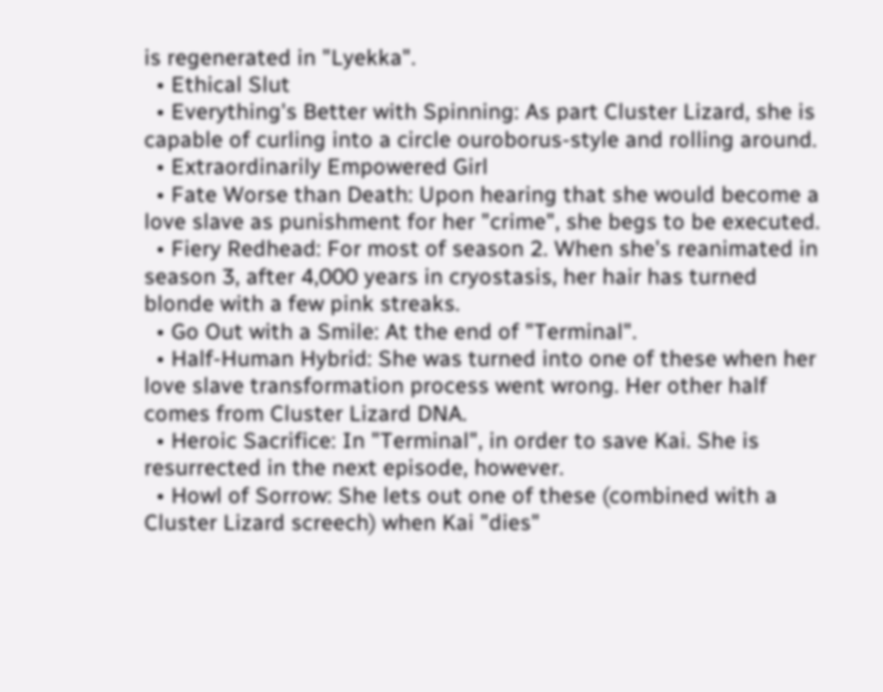is regenerated in "Lyekka".
  • Ethical Slut
  • Everything's Better with Spinning: As part Cluster Lizard, she is capable of curling into a circle ouroborus-style and rolling around.
  • Extraordinarily Empowered Girl
  • Fate Worse than Death: Upon hearing that she would become a love slave as punishment for her "crime", she begs to be executed.
  • Fiery Redhead: For most of season 2. When she's reanimated in season 3, after 4,000 years in cryostasis, her hair has turned blonde with a few pink streaks.
  • Go Out with a Smile: At the end of "Terminal".
  • Half-Human Hybrid: She was turned into one of these when her love slave transformation process went wrong. Her other half comes from Cluster Lizard DNA.
  • Heroic Sacrifice: In "Terminal", in order to save Kai. She is resurrected in the next episode, however.
  • Howl of Sorrow: She lets out one of these (combined with a Cluster Lizard screech) when Kai "dies"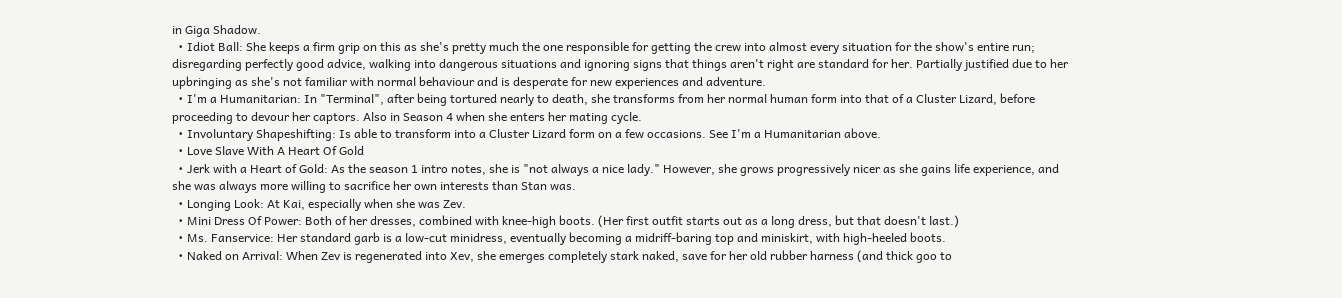in Giga Shadow.
  • Idiot Ball: She keeps a firm grip on this as she's pretty much the one responsible for getting the crew into almost every situation for the show's entire run; disregarding perfectly good advice, walking into dangerous situations and ignoring signs that things aren't right are standard for her. Partially justified due to her upbringing as she's not familiar with normal behaviour and is desperate for new experiences and adventure.
  • I'm a Humanitarian: In "Terminal", after being tortured nearly to death, she transforms from her normal human form into that of a Cluster Lizard, before proceeding to devour her captors. Also in Season 4 when she enters her mating cycle.
  • Involuntary Shapeshifting: Is able to transform into a Cluster Lizard form on a few occasions. See I'm a Humanitarian above.
  • Love Slave With A Heart Of Gold
  • Jerk with a Heart of Gold: As the season 1 intro notes, she is "not always a nice lady." However, she grows progressively nicer as she gains life experience, and she was always more willing to sacrifice her own interests than Stan was.
  • Longing Look: At Kai, especially when she was Zev.
  • Mini Dress Of Power: Both of her dresses, combined with knee-high boots. (Her first outfit starts out as a long dress, but that doesn't last.)
  • Ms. Fanservice: Her standard garb is a low-cut minidress, eventually becoming a midriff-baring top and miniskirt, with high-heeled boots.
  • Naked on Arrival: When Zev is regenerated into Xev, she emerges completely stark naked, save for her old rubber harness (and thick goo to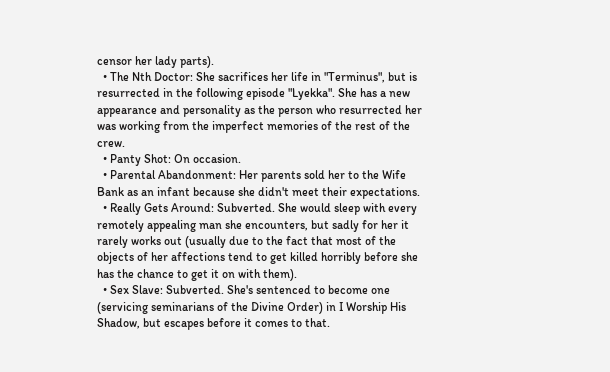censor her lady parts).
  • The Nth Doctor: She sacrifices her life in "Terminus", but is resurrected in the following episode "Lyekka". She has a new appearance and personality as the person who resurrected her was working from the imperfect memories of the rest of the crew.
  • Panty Shot: On occasion.
  • Parental Abandonment: Her parents sold her to the Wife Bank as an infant because she didn't meet their expectations.
  • Really Gets Around: Subverted. She would sleep with every remotely appealing man she encounters, but sadly for her it rarely works out (usually due to the fact that most of the objects of her affections tend to get killed horribly before she has the chance to get it on with them).
  • Sex Slave: Subverted. She's sentenced to become one (servicing seminarians of the Divine Order) in I Worship His Shadow, but escapes before it comes to that.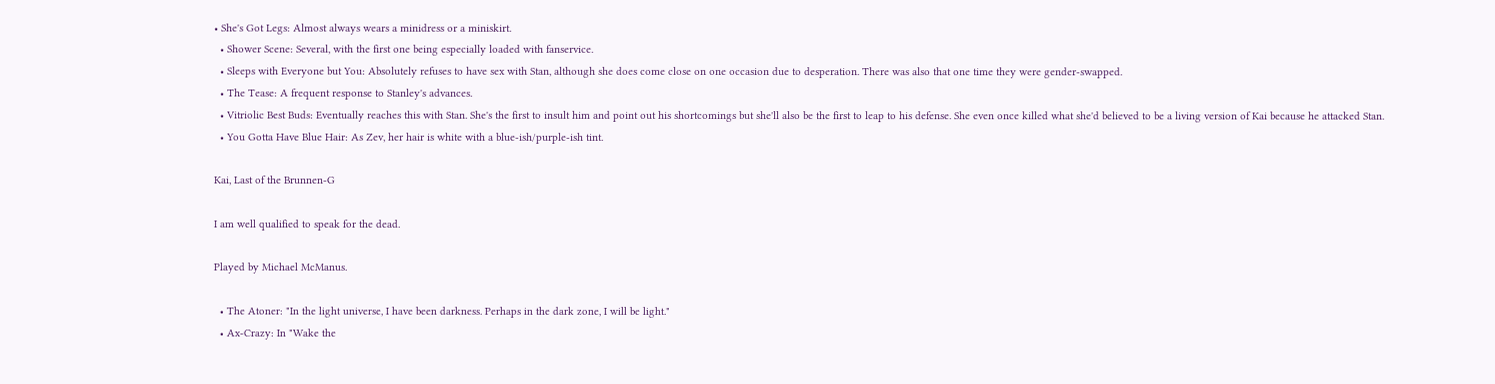• She's Got Legs: Almost always wears a minidress or a miniskirt.
  • Shower Scene: Several, with the first one being especially loaded with fanservice.
  • Sleeps with Everyone but You: Absolutely refuses to have sex with Stan, although she does come close on one occasion due to desperation. There was also that one time they were gender-swapped.
  • The Tease: A frequent response to Stanley's advances.
  • Vitriolic Best Buds: Eventually reaches this with Stan. She's the first to insult him and point out his shortcomings but she'll also be the first to leap to his defense. She even once killed what she'd believed to be a living version of Kai because he attacked Stan.
  • You Gotta Have Blue Hair: As Zev, her hair is white with a blue-ish/purple-ish tint.

Kai, Last of the Brunnen-G

I am well qualified to speak for the dead.

Played by Michael McManus.

  • The Atoner: "In the light universe, I have been darkness. Perhaps in the dark zone, I will be light."
  • Ax-Crazy: In "Wake the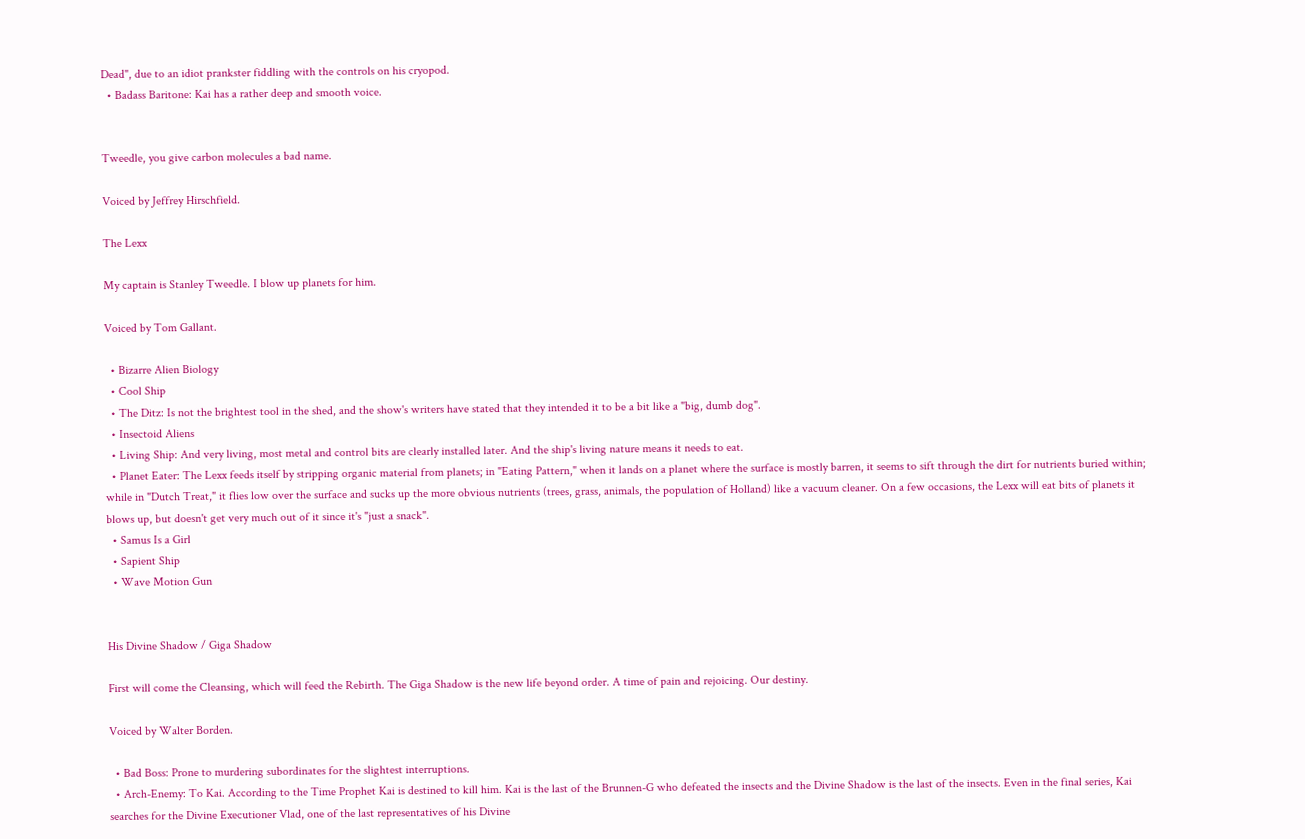Dead", due to an idiot prankster fiddling with the controls on his cryopod.
  • Badass Baritone: Kai has a rather deep and smooth voice.


Tweedle, you give carbon molecules a bad name.

Voiced by Jeffrey Hirschfield.

The Lexx

My captain is Stanley Tweedle. I blow up planets for him.

Voiced by Tom Gallant.

  • Bizarre Alien Biology
  • Cool Ship
  • The Ditz: Is not the brightest tool in the shed, and the show's writers have stated that they intended it to be a bit like a "big, dumb dog".
  • Insectoid Aliens
  • Living Ship: And very living, most metal and control bits are clearly installed later. And the ship's living nature means it needs to eat.
  • Planet Eater: The Lexx feeds itself by stripping organic material from planets; in "Eating Pattern," when it lands on a planet where the surface is mostly barren, it seems to sift through the dirt for nutrients buried within; while in "Dutch Treat," it flies low over the surface and sucks up the more obvious nutrients (trees, grass, animals, the population of Holland) like a vacuum cleaner. On a few occasions, the Lexx will eat bits of planets it blows up, but doesn't get very much out of it since it's "just a snack".
  • Samus Is a Girl
  • Sapient Ship
  • Wave Motion Gun


His Divine Shadow / Giga Shadow

First will come the Cleansing, which will feed the Rebirth. The Giga Shadow is the new life beyond order. A time of pain and rejoicing. Our destiny.

Voiced by Walter Borden.

  • Bad Boss: Prone to murdering subordinates for the slightest interruptions.
  • Arch-Enemy: To Kai. According to the Time Prophet Kai is destined to kill him. Kai is the last of the Brunnen-G who defeated the insects and the Divine Shadow is the last of the insects. Even in the final series, Kai searches for the Divine Executioner Vlad, one of the last representatives of his Divine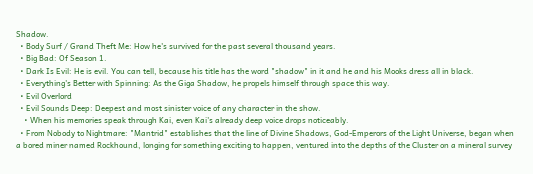Shadow.
  • Body Surf / Grand Theft Me: How he's survived for the past several thousand years.
  • Big Bad: Of Season 1.
  • Dark Is Evil: He is evil. You can tell, because his title has the word "shadow" in it and he and his Mooks dress all in black.
  • Everything's Better with Spinning: As the Giga Shadow, he propels himself through space this way.
  • Evil Overlord
  • Evil Sounds Deep: Deepest and most sinister voice of any character in the show.
    • When his memories speak through Kai, even Kai's already deep voice drops noticeably.
  • From Nobody to Nightmare: "Mantrid" establishes that the line of Divine Shadows, God-Emperors of the Light Universe, began when a bored miner named Rockhound, longing for something exciting to happen, ventured into the depths of the Cluster on a mineral survey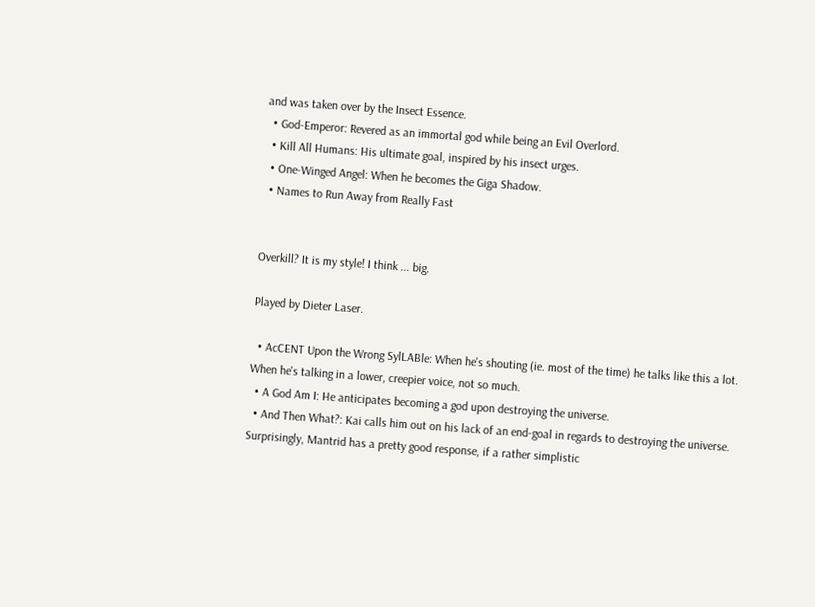and was taken over by the Insect Essence.
  • God-Emperor: Revered as an immortal god while being an Evil Overlord.
  • Kill All Humans: His ultimate goal, inspired by his insect urges.
  • One-Winged Angel: When he becomes the Giga Shadow.
  • Names to Run Away from Really Fast


Overkill? It is my style! I think ... big.

Played by Dieter Laser.

  • AcCENT Upon the Wrong SylLABle: When he's shouting (ie. most of the time) he talks like this a lot. When he's talking in a lower, creepier voice, not so much.
  • A God Am I: He anticipates becoming a god upon destroying the universe.
  • And Then What?: Kai calls him out on his lack of an end-goal in regards to destroying the universe. Surprisingly, Mantrid has a pretty good response, if a rather simplistic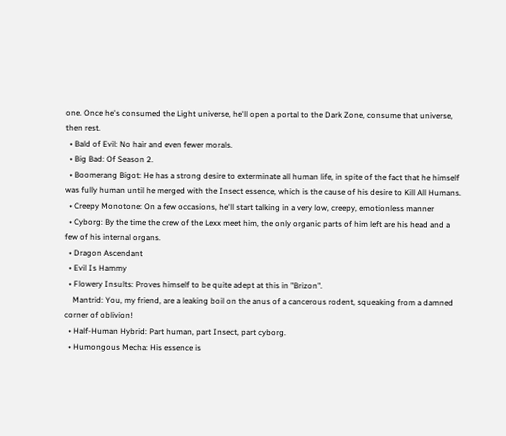one. Once he's consumed the Light universe, he'll open a portal to the Dark Zone, consume that universe, then rest.
  • Bald of Evil: No hair and even fewer morals.
  • Big Bad: Of Season 2.
  • Boomerang Bigot: He has a strong desire to exterminate all human life, in spite of the fact that he himself was fully human until he merged with the Insect essence, which is the cause of his desire to Kill All Humans.
  • Creepy Monotone: On a few occasions, he'll start talking in a very low, creepy, emotionless manner
  • Cyborg: By the time the crew of the Lexx meet him, the only organic parts of him left are his head and a few of his internal organs.
  • Dragon Ascendant
  • Evil Is Hammy
  • Flowery Insults: Proves himself to be quite adept at this in "Brizon".
    Mantrid: You, my friend, are a leaking boil on the anus of a cancerous rodent, squeaking from a damned corner of oblivion!
  • Half-Human Hybrid: Part human, part Insect, part cyborg.
  • Humongous Mecha: His essence is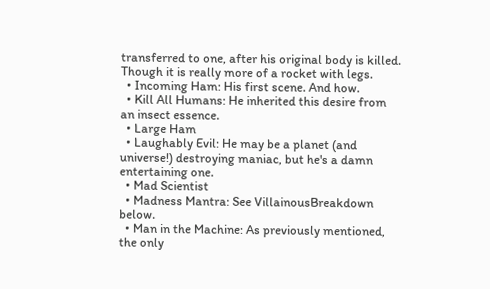transferred to one, after his original body is killed. Though it is really more of a rocket with legs.
  • Incoming Ham: His first scene. And how.
  • Kill All Humans: He inherited this desire from an insect essence.
  • Large Ham
  • Laughably Evil: He may be a planet (and universe!) destroying maniac, but he's a damn entertaining one.
  • Mad Scientist
  • Madness Mantra: See VillainousBreakdown below.
  • Man in the Machine: As previously mentioned, the only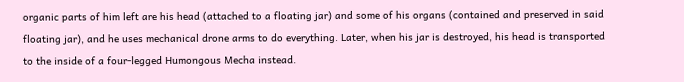organic parts of him left are his head (attached to a floating jar) and some of his organs (contained and preserved in said floating jar), and he uses mechanical drone arms to do everything. Later, when his jar is destroyed, his head is transported to the inside of a four-legged Humongous Mecha instead.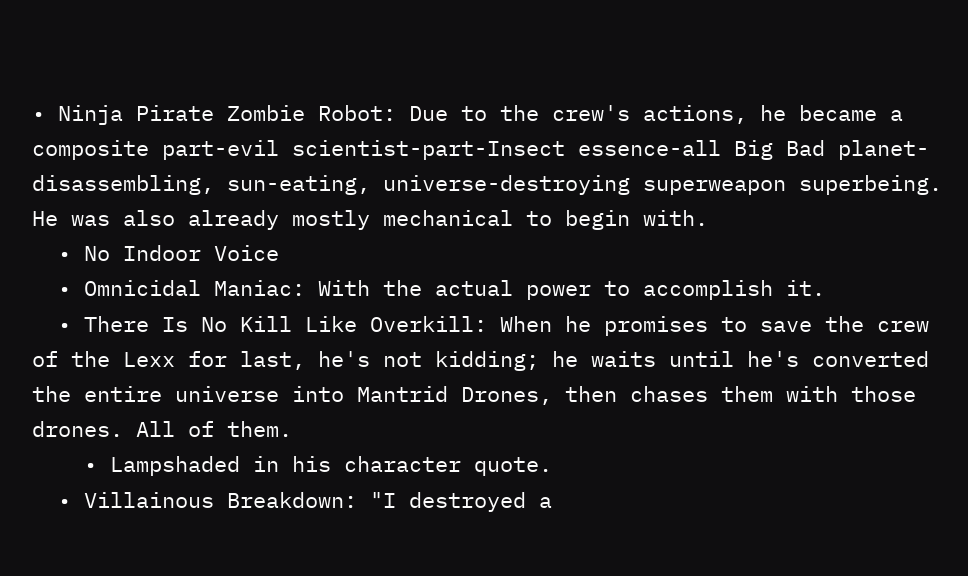• Ninja Pirate Zombie Robot: Due to the crew's actions, he became a composite part-evil scientist-part-Insect essence-all Big Bad planet-disassembling, sun-eating, universe-destroying superweapon superbeing. He was also already mostly mechanical to begin with.
  • No Indoor Voice
  • Omnicidal Maniac: With the actual power to accomplish it.
  • There Is No Kill Like Overkill: When he promises to save the crew of the Lexx for last, he's not kidding; he waits until he's converted the entire universe into Mantrid Drones, then chases them with those drones. All of them.
    • Lampshaded in his character quote.
  • Villainous Breakdown: "I destroyed a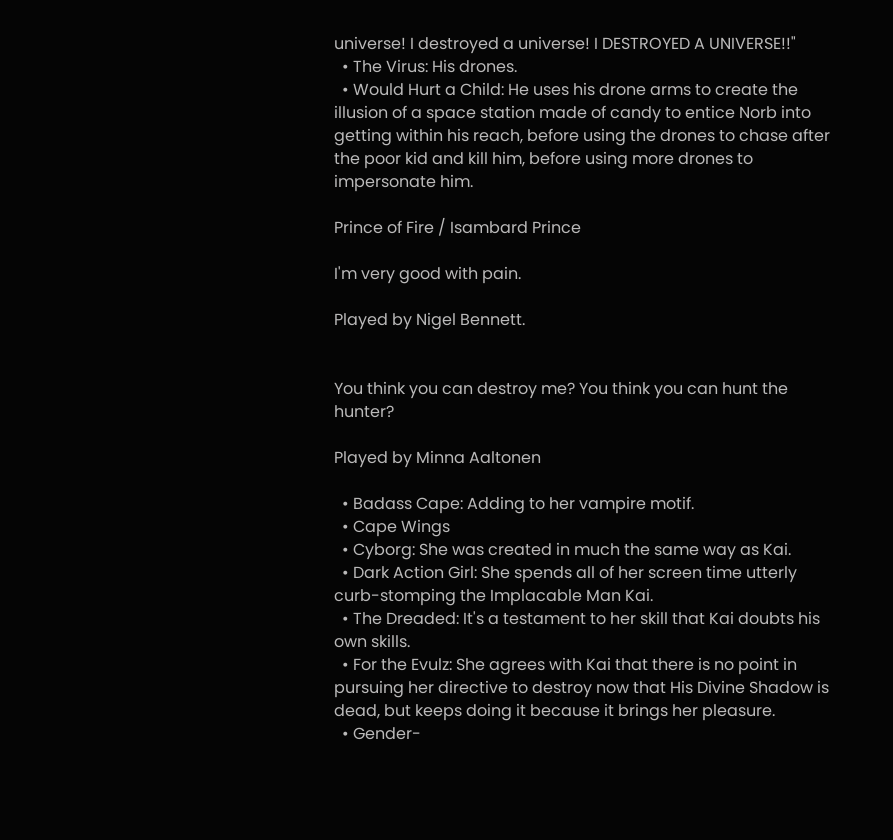universe! I destroyed a universe! I DESTROYED A UNIVERSE!!"
  • The Virus: His drones.
  • Would Hurt a Child: He uses his drone arms to create the illusion of a space station made of candy to entice Norb into getting within his reach, before using the drones to chase after the poor kid and kill him, before using more drones to impersonate him.

Prince of Fire / Isambard Prince

I'm very good with pain.

Played by Nigel Bennett.


You think you can destroy me? You think you can hunt the hunter?

Played by Minna Aaltonen

  • Badass Cape: Adding to her vampire motif.
  • Cape Wings
  • Cyborg: She was created in much the same way as Kai.
  • Dark Action Girl: She spends all of her screen time utterly curb-stomping the Implacable Man Kai.
  • The Dreaded: It's a testament to her skill that Kai doubts his own skills.
  • For the Evulz: She agrees with Kai that there is no point in pursuing her directive to destroy now that His Divine Shadow is dead, but keeps doing it because it brings her pleasure.
  • Gender-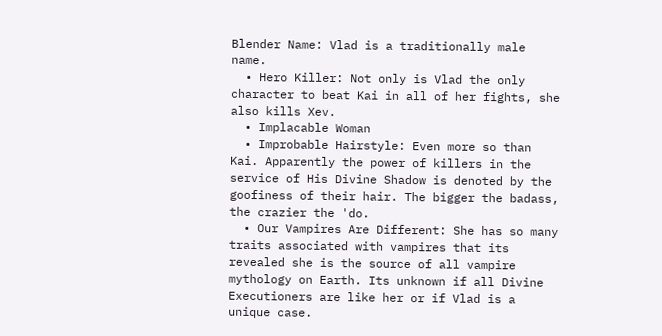Blender Name: Vlad is a traditionally male name.
  • Hero Killer: Not only is Vlad the only character to beat Kai in all of her fights, she also kills Xev.
  • Implacable Woman
  • Improbable Hairstyle: Even more so than Kai. Apparently the power of killers in the service of His Divine Shadow is denoted by the goofiness of their hair. The bigger the badass, the crazier the 'do.
  • Our Vampires Are Different: She has so many traits associated with vampires that its revealed she is the source of all vampire mythology on Earth. Its unknown if all Divine Executioners are like her or if Vlad is a unique case.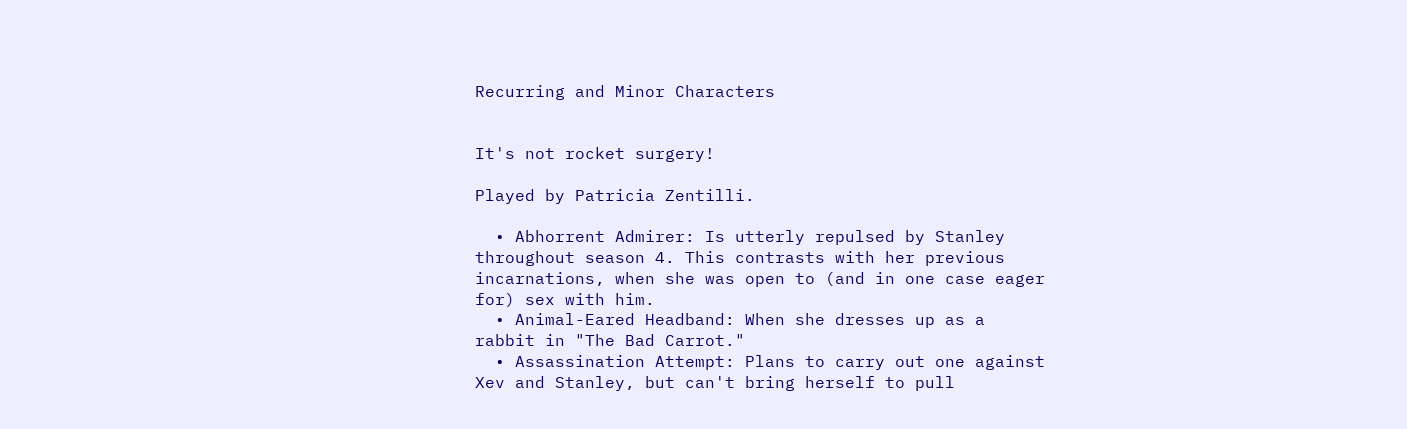Recurring and Minor Characters


It's not rocket surgery!

Played by Patricia Zentilli.

  • Abhorrent Admirer: Is utterly repulsed by Stanley throughout season 4. This contrasts with her previous incarnations, when she was open to (and in one case eager for) sex with him.
  • Animal-Eared Headband: When she dresses up as a rabbit in "The Bad Carrot."
  • Assassination Attempt: Plans to carry out one against Xev and Stanley, but can't bring herself to pull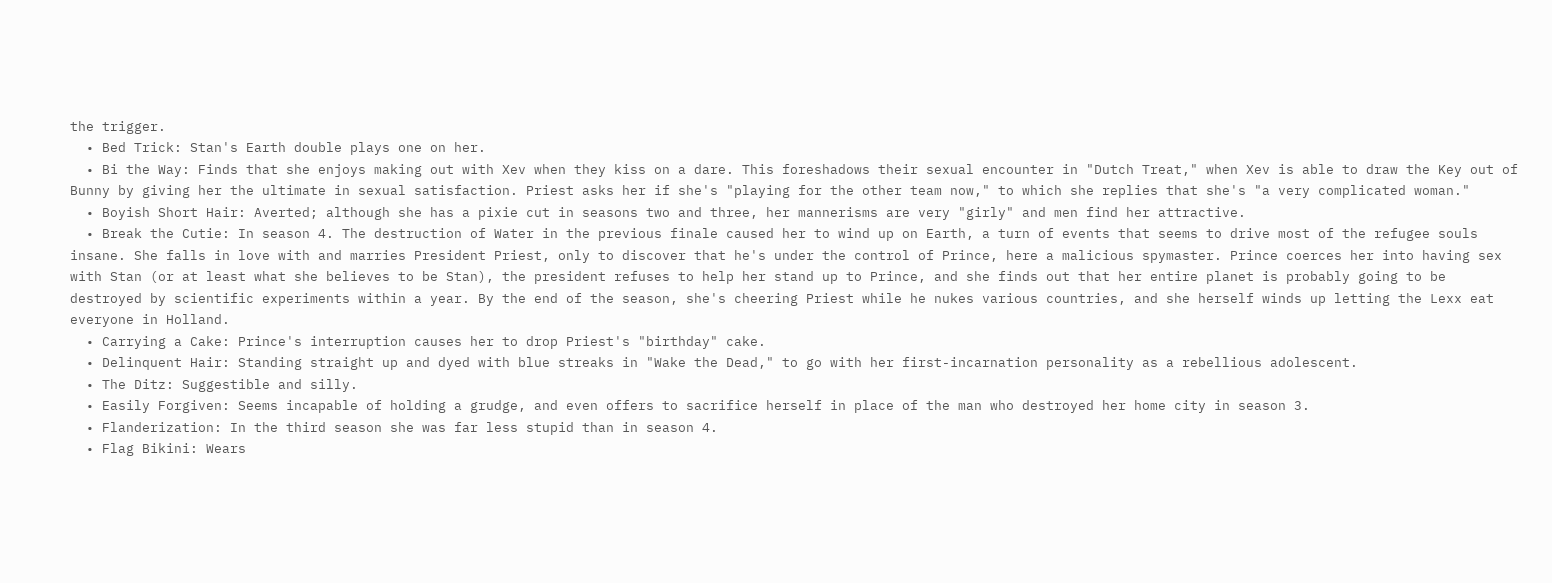the trigger.
  • Bed Trick: Stan's Earth double plays one on her.
  • Bi the Way: Finds that she enjoys making out with Xev when they kiss on a dare. This foreshadows their sexual encounter in "Dutch Treat," when Xev is able to draw the Key out of Bunny by giving her the ultimate in sexual satisfaction. Priest asks her if she's "playing for the other team now," to which she replies that she's "a very complicated woman."
  • Boyish Short Hair: Averted; although she has a pixie cut in seasons two and three, her mannerisms are very "girly" and men find her attractive.
  • Break the Cutie: In season 4. The destruction of Water in the previous finale caused her to wind up on Earth, a turn of events that seems to drive most of the refugee souls insane. She falls in love with and marries President Priest, only to discover that he's under the control of Prince, here a malicious spymaster. Prince coerces her into having sex with Stan (or at least what she believes to be Stan), the president refuses to help her stand up to Prince, and she finds out that her entire planet is probably going to be destroyed by scientific experiments within a year. By the end of the season, she's cheering Priest while he nukes various countries, and she herself winds up letting the Lexx eat everyone in Holland.
  • Carrying a Cake: Prince's interruption causes her to drop Priest's "birthday" cake.
  • Delinquent Hair: Standing straight up and dyed with blue streaks in "Wake the Dead," to go with her first-incarnation personality as a rebellious adolescent.
  • The Ditz: Suggestible and silly.
  • Easily Forgiven: Seems incapable of holding a grudge, and even offers to sacrifice herself in place of the man who destroyed her home city in season 3.
  • Flanderization: In the third season she was far less stupid than in season 4.
  • Flag Bikini: Wears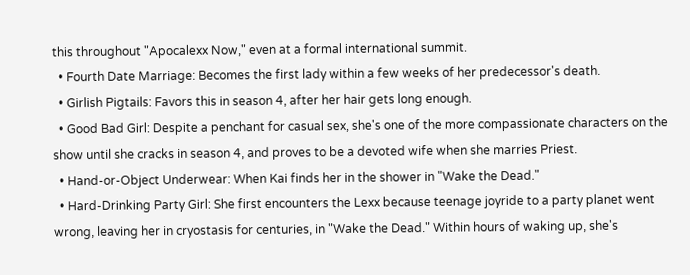this throughout "Apocalexx Now," even at a formal international summit.
  • Fourth Date Marriage: Becomes the first lady within a few weeks of her predecessor's death.
  • Girlish Pigtails: Favors this in season 4, after her hair gets long enough.
  • Good Bad Girl: Despite a penchant for casual sex, she's one of the more compassionate characters on the show until she cracks in season 4, and proves to be a devoted wife when she marries Priest.
  • Hand-or-Object Underwear: When Kai finds her in the shower in "Wake the Dead."
  • Hard-Drinking Party Girl: She first encounters the Lexx because teenage joyride to a party planet went wrong, leaving her in cryostasis for centuries, in "Wake the Dead." Within hours of waking up, she's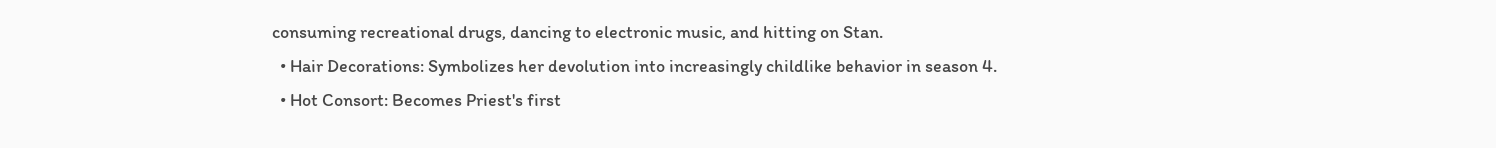consuming recreational drugs, dancing to electronic music, and hitting on Stan.
  • Hair Decorations: Symbolizes her devolution into increasingly childlike behavior in season 4.
  • Hot Consort: Becomes Priest's first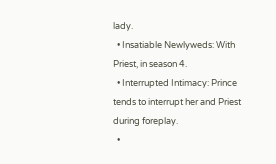lady.
  • Insatiable Newlyweds: With Priest, in season 4.
  • Interrupted Intimacy: Prince tends to interrupt her and Priest during foreplay.
  •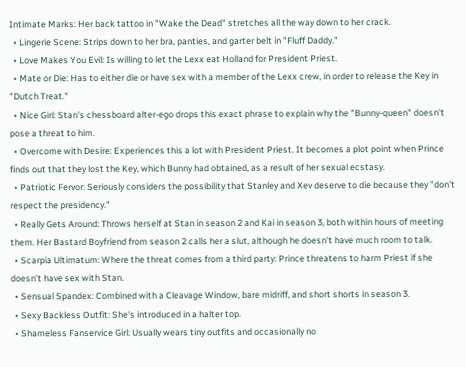Intimate Marks: Her back tattoo in "Wake the Dead" stretches all the way down to her crack.
  • Lingerie Scene: Strips down to her bra, panties, and garter belt in "Fluff Daddy."
  • Love Makes You Evil: Is willing to let the Lexx eat Holland for President Priest.
  • Mate or Die: Has to either die or have sex with a member of the Lexx crew, in order to release the Key in "Dutch Treat."
  • Nice Girl: Stan's chessboard alter-ego drops this exact phrase to explain why the "Bunny-queen" doesn't pose a threat to him.
  • Overcome with Desire: Experiences this a lot with President Priest. It becomes a plot point when Prince finds out that they lost the Key, which Bunny had obtained, as a result of her sexual ecstasy.
  • Patriotic Fervor: Seriously considers the possibility that Stanley and Xev deserve to die because they "don't respect the presidency."
  • Really Gets Around: Throws herself at Stan in season 2 and Kai in season 3, both within hours of meeting them. Her Bastard Boyfriend from season 2 calls her a slut, although he doesn't have much room to talk.
  • Scarpia Ultimatum: Where the threat comes from a third party: Prince threatens to harm Priest if she doesn't have sex with Stan.
  • Sensual Spandex: Combined with a Cleavage Window, bare midriff, and short shorts in season 3.
  • Sexy Backless Outfit: She's introduced in a halter top.
  • Shameless Fanservice Girl: Usually wears tiny outfits and occasionally no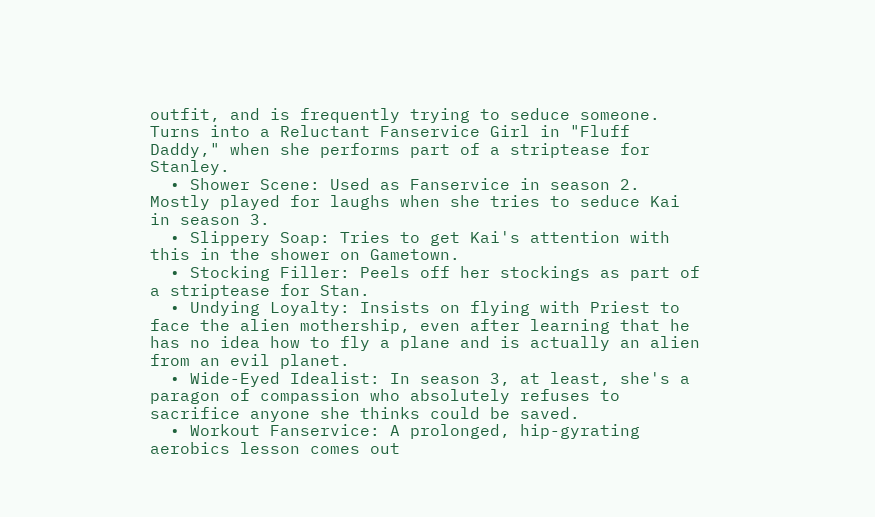outfit, and is frequently trying to seduce someone. Turns into a Reluctant Fanservice Girl in "Fluff Daddy," when she performs part of a striptease for Stanley.
  • Shower Scene: Used as Fanservice in season 2. Mostly played for laughs when she tries to seduce Kai in season 3.
  • Slippery Soap: Tries to get Kai's attention with this in the shower on Gametown.
  • Stocking Filler: Peels off her stockings as part of a striptease for Stan.
  • Undying Loyalty: Insists on flying with Priest to face the alien mothership, even after learning that he has no idea how to fly a plane and is actually an alien from an evil planet.
  • Wide-Eyed Idealist: In season 3, at least, she's a paragon of compassion who absolutely refuses to sacrifice anyone she thinks could be saved.
  • Workout Fanservice: A prolonged, hip-gyrating aerobics lesson comes out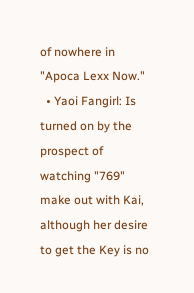of nowhere in "Apoca Lexx Now."
  • Yaoi Fangirl: Is turned on by the prospect of watching "769" make out with Kai, although her desire to get the Key is no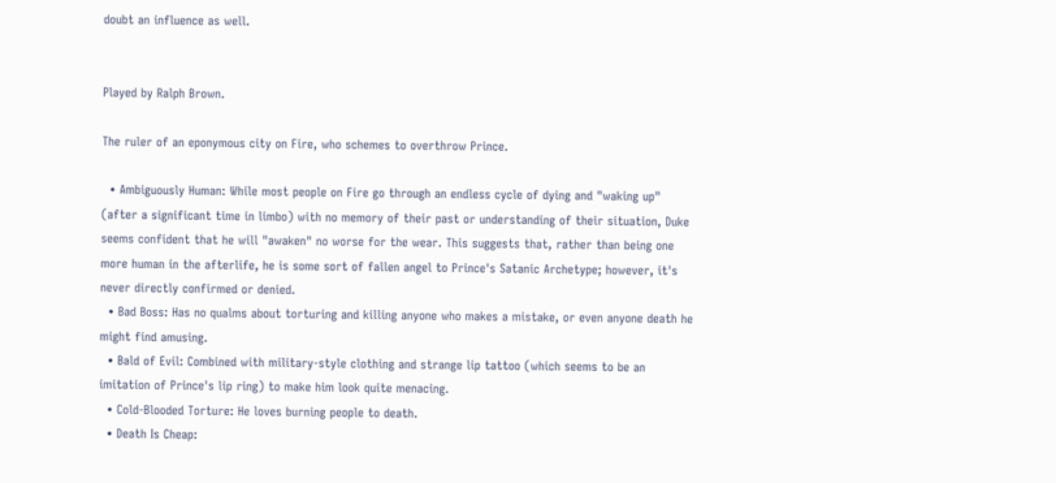doubt an influence as well.


Played by Ralph Brown.

The ruler of an eponymous city on Fire, who schemes to overthrow Prince.

  • Ambiguously Human: While most people on Fire go through an endless cycle of dying and "waking up" (after a significant time in limbo) with no memory of their past or understanding of their situation, Duke seems confident that he will "awaken" no worse for the wear. This suggests that, rather than being one more human in the afterlife, he is some sort of fallen angel to Prince's Satanic Archetype; however, it's never directly confirmed or denied.
  • Bad Boss: Has no qualms about torturing and killing anyone who makes a mistake, or even anyone death he might find amusing.
  • Bald of Evil: Combined with military-style clothing and strange lip tattoo (which seems to be an imitation of Prince's lip ring) to make him look quite menacing.
  • Cold-Blooded Torture: He loves burning people to death.
  • Death Is Cheap: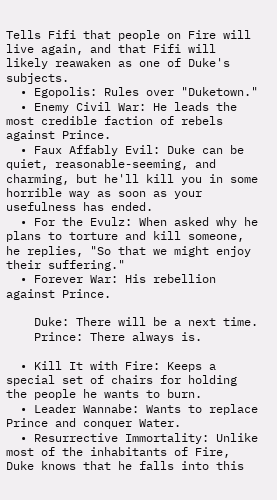Tells Fifi that people on Fire will live again, and that Fifi will likely reawaken as one of Duke's subjects.
  • Egopolis: Rules over "Duketown."
  • Enemy Civil War: He leads the most credible faction of rebels against Prince.
  • Faux Affably Evil: Duke can be quiet, reasonable-seeming, and charming, but he'll kill you in some horrible way as soon as your usefulness has ended.
  • For the Evulz: When asked why he plans to torture and kill someone, he replies, "So that we might enjoy their suffering."
  • Forever War: His rebellion against Prince.

    Duke: There will be a next time.
    Prince: There always is.

  • Kill It with Fire: Keeps a special set of chairs for holding the people he wants to burn.
  • Leader Wannabe: Wants to replace Prince and conquer Water.
  • Resurrective Immortality: Unlike most of the inhabitants of Fire, Duke knows that he falls into this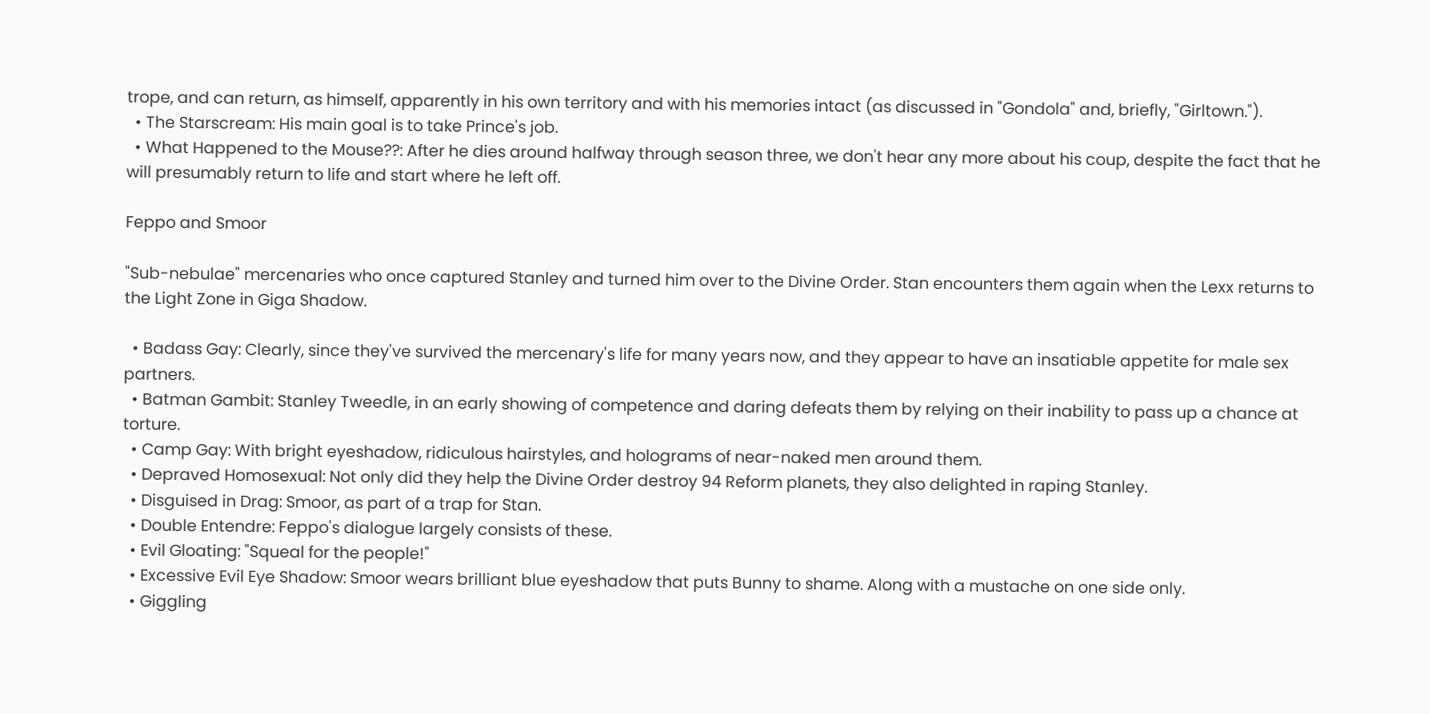trope, and can return, as himself, apparently in his own territory and with his memories intact (as discussed in "Gondola" and, briefly, "Girltown.").
  • The Starscream: His main goal is to take Prince's job.
  • What Happened to the Mouse??: After he dies around halfway through season three, we don't hear any more about his coup, despite the fact that he will presumably return to life and start where he left off.

Feppo and Smoor

"Sub-nebulae" mercenaries who once captured Stanley and turned him over to the Divine Order. Stan encounters them again when the Lexx returns to the Light Zone in Giga Shadow.

  • Badass Gay: Clearly, since they've survived the mercenary's life for many years now, and they appear to have an insatiable appetite for male sex partners.
  • Batman Gambit: Stanley Tweedle, in an early showing of competence and daring defeats them by relying on their inability to pass up a chance at torture.
  • Camp Gay: With bright eyeshadow, ridiculous hairstyles, and holograms of near-naked men around them.
  • Depraved Homosexual: Not only did they help the Divine Order destroy 94 Reform planets, they also delighted in raping Stanley.
  • Disguised in Drag: Smoor, as part of a trap for Stan.
  • Double Entendre: Feppo's dialogue largely consists of these.
  • Evil Gloating: "Squeal for the people!"
  • Excessive Evil Eye Shadow: Smoor wears brilliant blue eyeshadow that puts Bunny to shame. Along with a mustache on one side only.
  • Giggling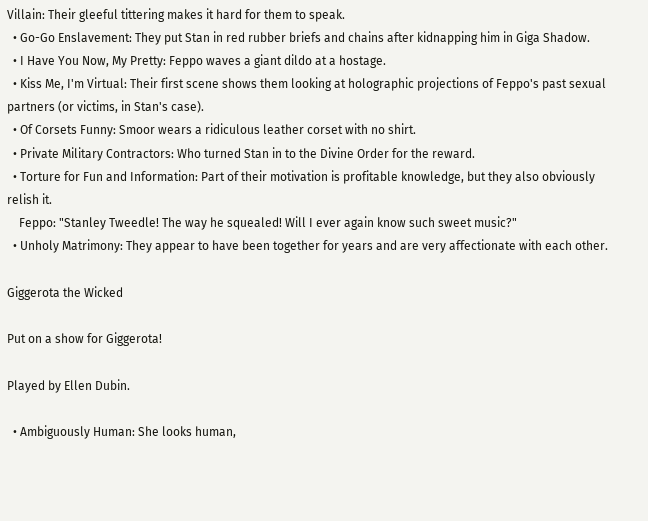Villain: Their gleeful tittering makes it hard for them to speak.
  • Go-Go Enslavement: They put Stan in red rubber briefs and chains after kidnapping him in Giga Shadow.
  • I Have You Now, My Pretty: Feppo waves a giant dildo at a hostage.
  • Kiss Me, I'm Virtual: Their first scene shows them looking at holographic projections of Feppo's past sexual partners (or victims, in Stan's case).
  • Of Corsets Funny: Smoor wears a ridiculous leather corset with no shirt.
  • Private Military Contractors: Who turned Stan in to the Divine Order for the reward.
  • Torture for Fun and Information: Part of their motivation is profitable knowledge, but they also obviously relish it.
    Feppo: "Stanley Tweedle! The way he squealed! Will I ever again know such sweet music?"
  • Unholy Matrimony: They appear to have been together for years and are very affectionate with each other.

Giggerota the Wicked

Put on a show for Giggerota!

Played by Ellen Dubin.

  • Ambiguously Human: She looks human,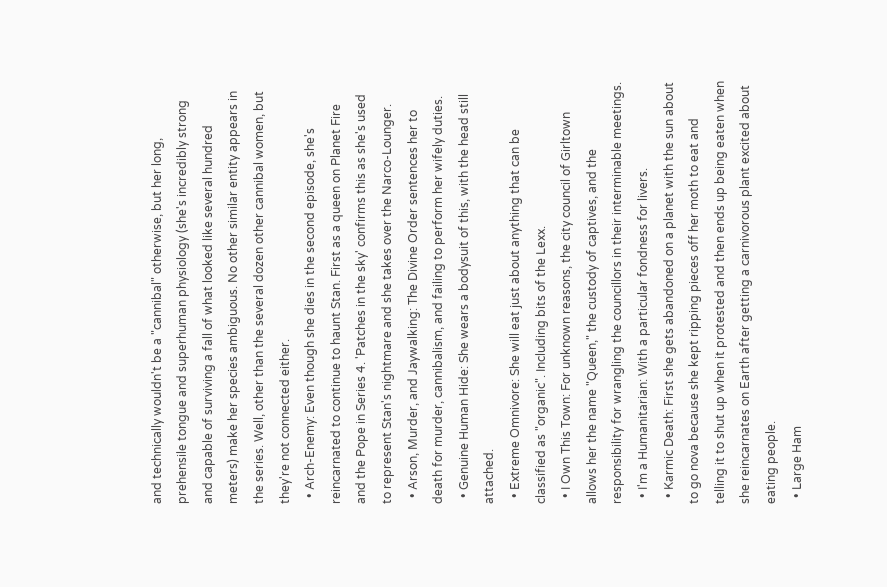and technically wouldn't be a "cannibal" otherwise, but her long, prehensile tongue and superhuman physiology (she's incredibly strong and capable of surviving a fall of what looked like several hundred meters) make her species ambiguous. No other similar entity appears in the series. Well, other than the several dozen other cannibal women, but they're not connected either.
  • Arch-Enemy: Even though she dies in the second episode, she's reincarnated to continue to haunt Stan. First as a queen on Planet Fire and the Pope in Series 4. 'Patches in the sky' confirms this as she's used to represent Stan's nightmare and she takes over the Narco-Lounger.
  • Arson, Murder, and Jaywalking: The Divine Order sentences her to death for murder, cannibalism, and failing to perform her wifely duties.
  • Genuine Human Hide: She wears a bodysuit of this, with the head still attached.
  • Extreme Omnivore: She will eat just about anything that can be classified as "organic". Including bits of the Lexx.
  • I Own This Town: For unknown reasons, the city council of Girltown allows her the name "Queen," the custody of captives, and the responsibility for wrangling the councillors in their interminable meetings.
  • I'm a Humanitarian: With a particular fondness for livers.
  • Karmic Death: First she gets abandoned on a planet with the sun about to go nova because she kept ripping pieces off her moth to eat and telling it to shut up when it protested and then ends up being eaten when she reincarnates on Earth after getting a carnivorous plant excited about eating people.
  • Large Ham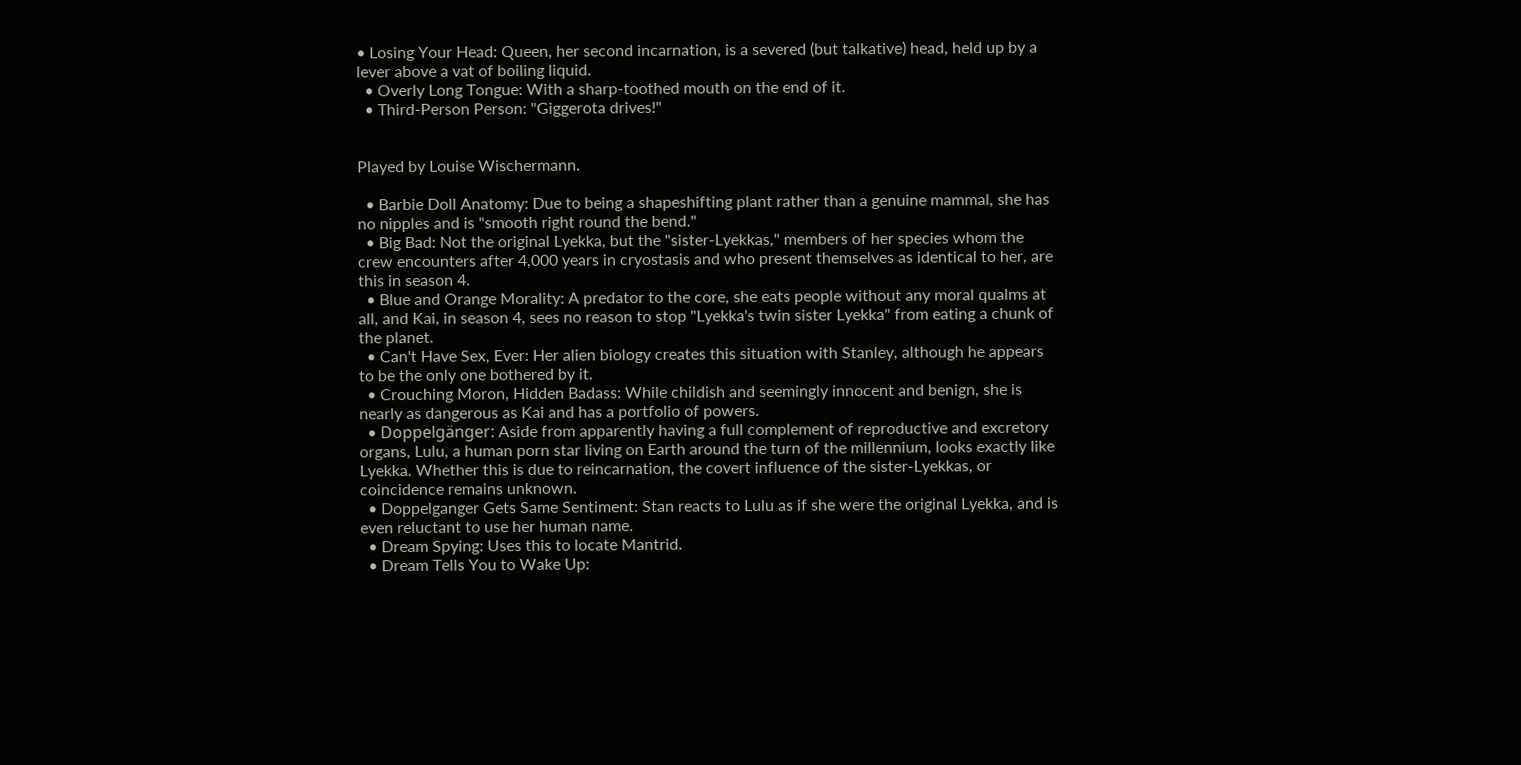• Losing Your Head: Queen, her second incarnation, is a severed (but talkative) head, held up by a lever above a vat of boiling liquid.
  • Overly Long Tongue: With a sharp-toothed mouth on the end of it.
  • Third-Person Person: "Giggerota drives!"


Played by Louise Wischermann.

  • Barbie Doll Anatomy: Due to being a shapeshifting plant rather than a genuine mammal, she has no nipples and is "smooth right round the bend."
  • Big Bad: Not the original Lyekka, but the "sister-Lyekkas," members of her species whom the crew encounters after 4,000 years in cryostasis and who present themselves as identical to her, are this in season 4.
  • Blue and Orange Morality: A predator to the core, she eats people without any moral qualms at all, and Kai, in season 4, sees no reason to stop "Lyekka's twin sister Lyekka" from eating a chunk of the planet.
  • Can't Have Sex, Ever: Her alien biology creates this situation with Stanley, although he appears to be the only one bothered by it.
  • Crouching Moron, Hidden Badass: While childish and seemingly innocent and benign, she is nearly as dangerous as Kai and has a portfolio of powers.
  • Doppelgänger: Aside from apparently having a full complement of reproductive and excretory organs, Lulu, a human porn star living on Earth around the turn of the millennium, looks exactly like Lyekka. Whether this is due to reincarnation, the covert influence of the sister-Lyekkas, or coincidence remains unknown.
  • Doppelganger Gets Same Sentiment: Stan reacts to Lulu as if she were the original Lyekka, and is even reluctant to use her human name.
  • Dream Spying: Uses this to locate Mantrid.
  • Dream Tells You to Wake Up: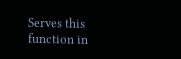Serves this function in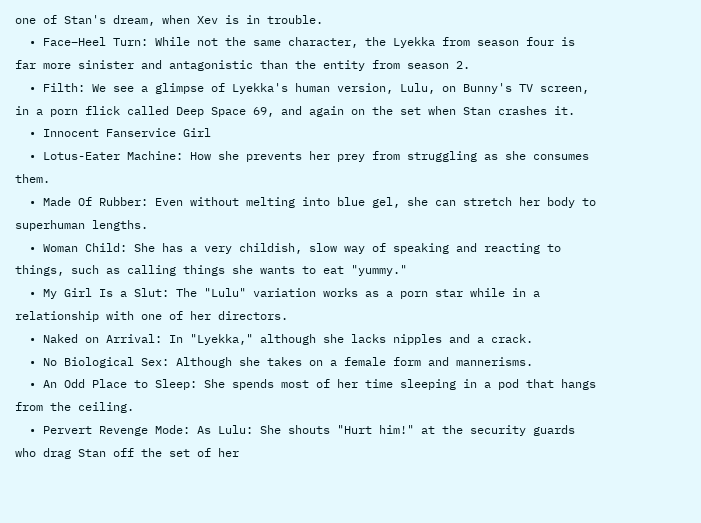one of Stan's dream, when Xev is in trouble.
  • Face–Heel Turn: While not the same character, the Lyekka from season four is far more sinister and antagonistic than the entity from season 2.
  • Filth: We see a glimpse of Lyekka's human version, Lulu, on Bunny's TV screen, in a porn flick called Deep Space 69, and again on the set when Stan crashes it.
  • Innocent Fanservice Girl
  • Lotus-Eater Machine: How she prevents her prey from struggling as she consumes them.
  • Made Of Rubber: Even without melting into blue gel, she can stretch her body to superhuman lengths.
  • Woman Child: She has a very childish, slow way of speaking and reacting to things, such as calling things she wants to eat "yummy."
  • My Girl Is a Slut: The "Lulu" variation works as a porn star while in a relationship with one of her directors.
  • Naked on Arrival: In "Lyekka," although she lacks nipples and a crack.
  • No Biological Sex: Although she takes on a female form and mannerisms.
  • An Odd Place to Sleep: She spends most of her time sleeping in a pod that hangs from the ceiling.
  • Pervert Revenge Mode: As Lulu: She shouts "Hurt him!" at the security guards who drag Stan off the set of her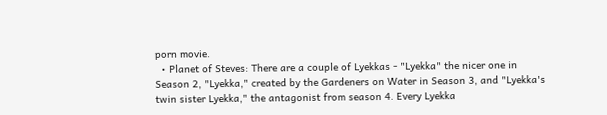porn movie.
  • Planet of Steves: There are a couple of Lyekkas - "Lyekka" the nicer one in Season 2, "Lyekka," created by the Gardeners on Water in Season 3, and "Lyekka's twin sister Lyekka," the antagonist from season 4. Every Lyekka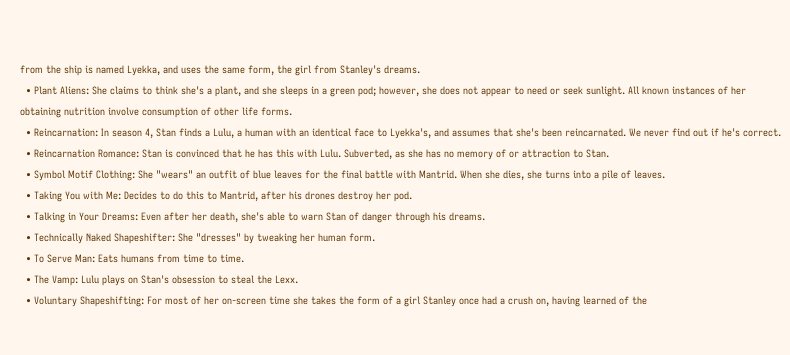from the ship is named Lyekka, and uses the same form, the girl from Stanley's dreams.
  • Plant Aliens: She claims to think she's a plant, and she sleeps in a green pod; however, she does not appear to need or seek sunlight. All known instances of her obtaining nutrition involve consumption of other life forms.
  • Reincarnation: In season 4, Stan finds a Lulu, a human with an identical face to Lyekka's, and assumes that she's been reincarnated. We never find out if he's correct.
  • Reincarnation Romance: Stan is convinced that he has this with Lulu. Subverted, as she has no memory of or attraction to Stan.
  • Symbol Motif Clothing: She "wears" an outfit of blue leaves for the final battle with Mantrid. When she dies, she turns into a pile of leaves.
  • Taking You with Me: Decides to do this to Mantrid, after his drones destroy her pod.
  • Talking in Your Dreams: Even after her death, she's able to warn Stan of danger through his dreams.
  • Technically Naked Shapeshifter: She "dresses" by tweaking her human form.
  • To Serve Man: Eats humans from time to time.
  • The Vamp: Lulu plays on Stan's obsession to steal the Lexx.
  • Voluntary Shapeshifting: For most of her on-screen time she takes the form of a girl Stanley once had a crush on, having learned of the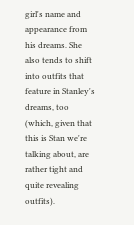girl's name and appearance from his dreams. She also tends to shift into outfits that feature in Stanley's dreams, too (which, given that this is Stan we're talking about, are rather tight and quite revealing outfits).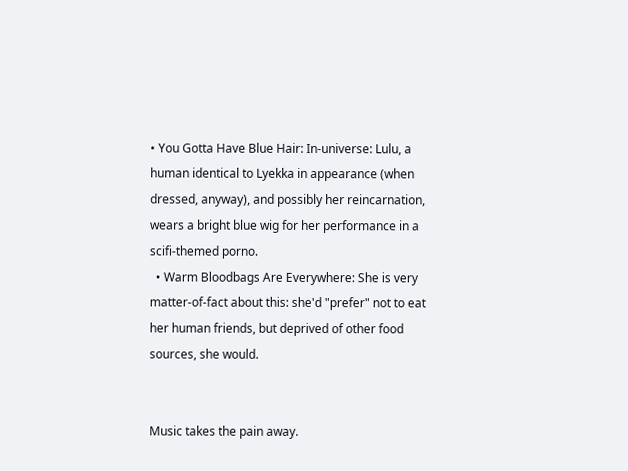• You Gotta Have Blue Hair: In-universe: Lulu, a human identical to Lyekka in appearance (when dressed, anyway), and possibly her reincarnation, wears a bright blue wig for her performance in a scifi-themed porno.
  • Warm Bloodbags Are Everywhere: She is very matter-of-fact about this: she'd "prefer" not to eat her human friends, but deprived of other food sources, she would.


Music takes the pain away.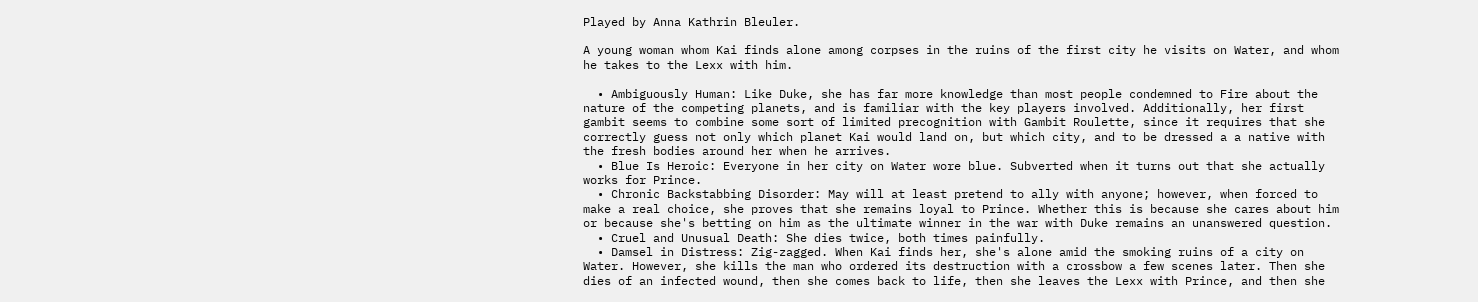Played by Anna Kathrin Bleuler.

A young woman whom Kai finds alone among corpses in the ruins of the first city he visits on Water, and whom he takes to the Lexx with him.

  • Ambiguously Human: Like Duke, she has far more knowledge than most people condemned to Fire about the nature of the competing planets, and is familiar with the key players involved. Additionally, her first gambit seems to combine some sort of limited precognition with Gambit Roulette, since it requires that she correctly guess not only which planet Kai would land on, but which city, and to be dressed a a native with the fresh bodies around her when he arrives.
  • Blue Is Heroic: Everyone in her city on Water wore blue. Subverted when it turns out that she actually works for Prince.
  • Chronic Backstabbing Disorder: May will at least pretend to ally with anyone; however, when forced to make a real choice, she proves that she remains loyal to Prince. Whether this is because she cares about him or because she's betting on him as the ultimate winner in the war with Duke remains an unanswered question.
  • Cruel and Unusual Death: She dies twice, both times painfully.
  • Damsel in Distress: Zig-zagged. When Kai finds her, she's alone amid the smoking ruins of a city on Water. However, she kills the man who ordered its destruction with a crossbow a few scenes later. Then she dies of an infected wound, then she comes back to life, then she leaves the Lexx with Prince, and then she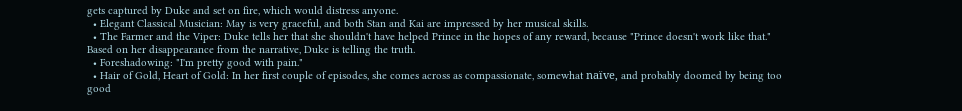gets captured by Duke and set on fire, which would distress anyone.
  • Elegant Classical Musician: May is very graceful, and both Stan and Kai are impressed by her musical skills.
  • The Farmer and the Viper: Duke tells her that she shouldn't have helped Prince in the hopes of any reward, because "Prince doesn't work like that." Based on her disappearance from the narrative, Duke is telling the truth.
  • Foreshadowing: "I'm pretty good with pain."
  • Hair of Gold, Heart of Gold: In her first couple of episodes, she comes across as compassionate, somewhat naïve, and probably doomed by being too good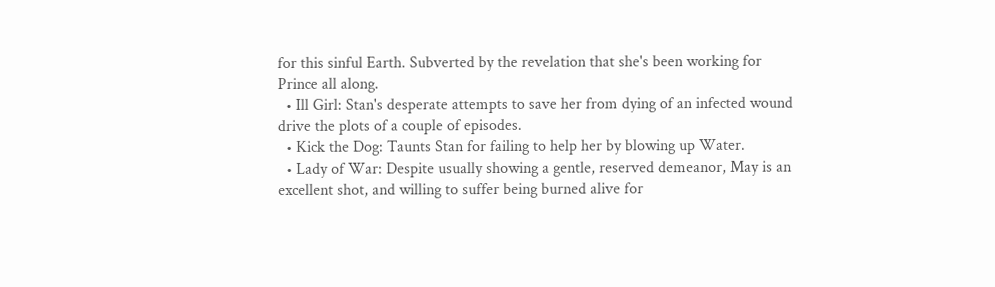for this sinful Earth. Subverted by the revelation that she's been working for Prince all along.
  • Ill Girl: Stan's desperate attempts to save her from dying of an infected wound drive the plots of a couple of episodes.
  • Kick the Dog: Taunts Stan for failing to help her by blowing up Water.
  • Lady of War: Despite usually showing a gentle, reserved demeanor, May is an excellent shot, and willing to suffer being burned alive for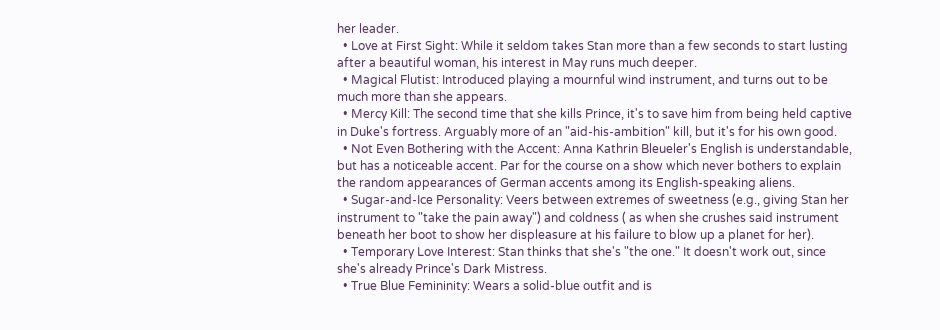her leader.
  • Love at First Sight: While it seldom takes Stan more than a few seconds to start lusting after a beautiful woman, his interest in May runs much deeper.
  • Magical Flutist: Introduced playing a mournful wind instrument, and turns out to be much more than she appears.
  • Mercy Kill: The second time that she kills Prince, it's to save him from being held captive in Duke's fortress. Arguably more of an "aid-his-ambition" kill, but it's for his own good.
  • Not Even Bothering with the Accent: Anna Kathrin Bleueler's English is understandable, but has a noticeable accent. Par for the course on a show which never bothers to explain the random appearances of German accents among its English-speaking aliens.
  • Sugar-and-Ice Personality: Veers between extremes of sweetness (e.g., giving Stan her instrument to "take the pain away") and coldness ( as when she crushes said instrument beneath her boot to show her displeasure at his failure to blow up a planet for her).
  • Temporary Love Interest: Stan thinks that she's "the one." It doesn't work out, since she's already Prince's Dark Mistress.
  • True Blue Femininity: Wears a solid-blue outfit and is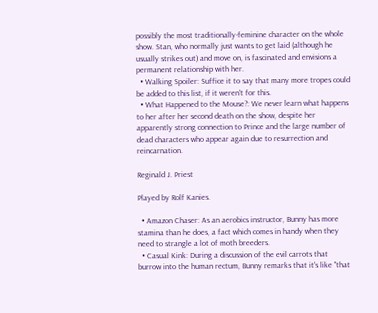possibly the most traditionally-feminine character on the whole show. Stan, who normally just wants to get laid (although he usually strikes out) and move on, is fascinated and envisions a permanent relationship with her.
  • Walking Spoiler: Suffice it to say that many more tropes could be added to this list, if it weren't for this.
  • What Happened to the Mouse?: We never learn what happens to her after her second death on the show, despite her apparently strong connection to Prince and the large number of dead characters who appear again due to resurrection and reincarnation.

Reginald J. Priest

Played by Rolf Kanies.

  • Amazon Chaser: As an aerobics instructor, Bunny has more stamina than he does, a fact which comes in handy when they need to strangle a lot of moth breeders.
  • Casual Kink: During a discussion of the evil carrots that burrow into the human rectum, Bunny remarks that it's like "that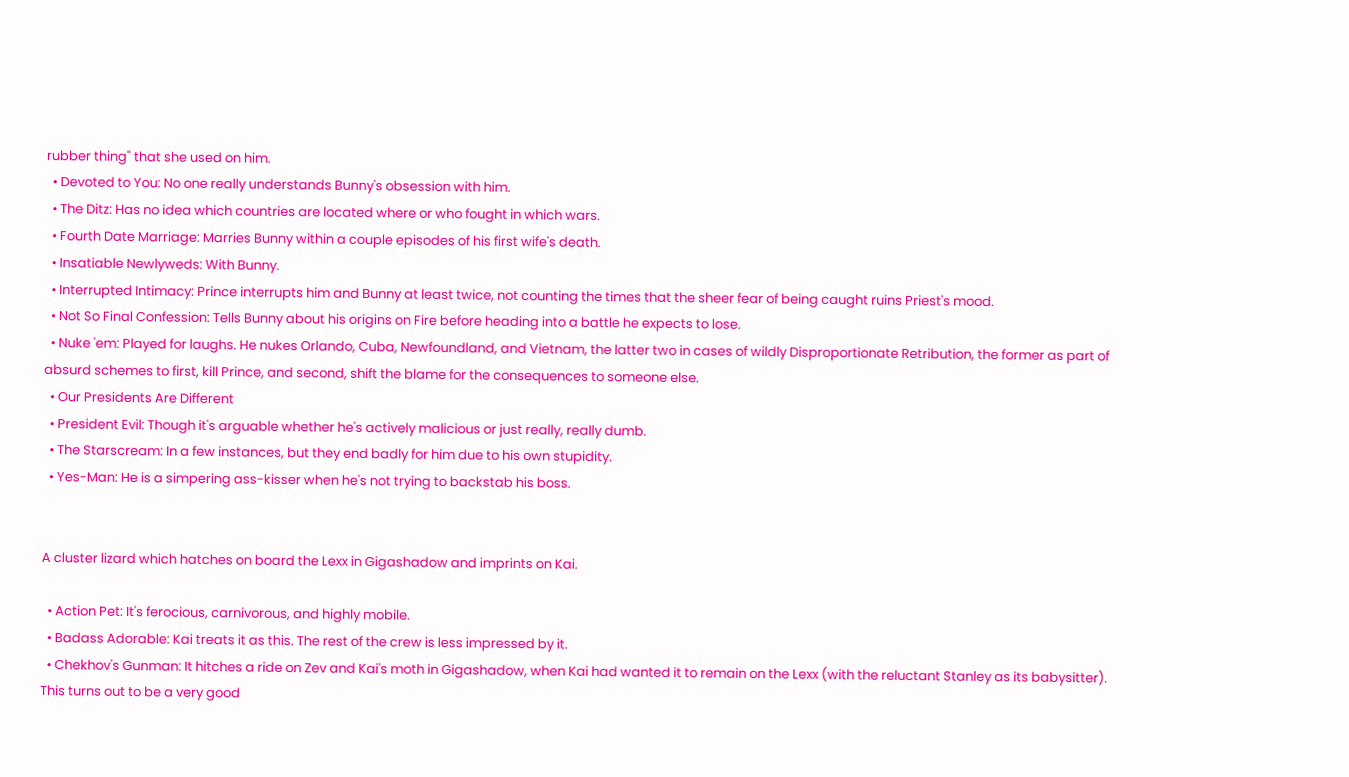rubber thing" that she used on him.
  • Devoted to You: No one really understands Bunny's obsession with him.
  • The Ditz: Has no idea which countries are located where or who fought in which wars.
  • Fourth Date Marriage: Marries Bunny within a couple episodes of his first wife's death.
  • Insatiable Newlyweds: With Bunny.
  • Interrupted Intimacy: Prince interrupts him and Bunny at least twice, not counting the times that the sheer fear of being caught ruins Priest's mood.
  • Not So Final Confession: Tells Bunny about his origins on Fire before heading into a battle he expects to lose.
  • Nuke 'em: Played for laughs. He nukes Orlando, Cuba, Newfoundland, and Vietnam, the latter two in cases of wildly Disproportionate Retribution, the former as part of absurd schemes to first, kill Prince, and second, shift the blame for the consequences to someone else.
  • Our Presidents Are Different
  • President Evil: Though it's arguable whether he's actively malicious or just really, really dumb.
  • The Starscream: In a few instances, but they end badly for him due to his own stupidity.
  • Yes-Man: He is a simpering ass-kisser when he's not trying to backstab his boss.


A cluster lizard which hatches on board the Lexx in Gigashadow and imprints on Kai.

  • Action Pet: It's ferocious, carnivorous, and highly mobile.
  • Badass Adorable: Kai treats it as this. The rest of the crew is less impressed by it.
  • Chekhov's Gunman: It hitches a ride on Zev and Kai's moth in Gigashadow, when Kai had wanted it to remain on the Lexx (with the reluctant Stanley as its babysitter). This turns out to be a very good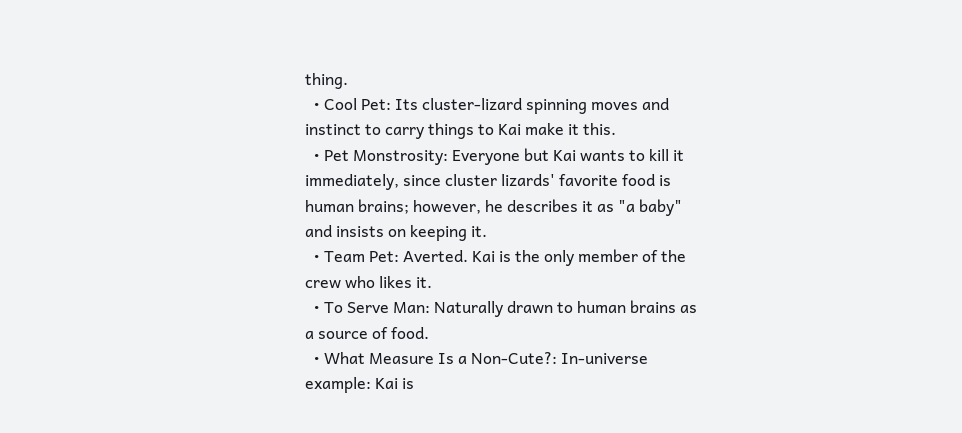thing.
  • Cool Pet: Its cluster-lizard spinning moves and instinct to carry things to Kai make it this.
  • Pet Monstrosity: Everyone but Kai wants to kill it immediately, since cluster lizards' favorite food is human brains; however, he describes it as "a baby" and insists on keeping it.
  • Team Pet: Averted. Kai is the only member of the crew who likes it.
  • To Serve Man: Naturally drawn to human brains as a source of food.
  • What Measure Is a Non-Cute?: In-universe example: Kai is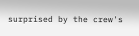surprised by the crew's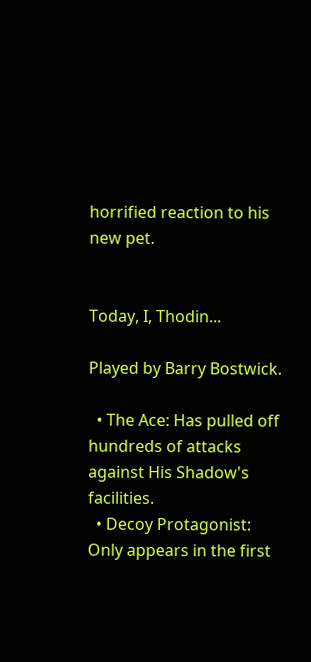horrified reaction to his new pet.


Today, I, Thodin...

Played by Barry Bostwick.

  • The Ace: Has pulled off hundreds of attacks against His Shadow's facilities.
  • Decoy Protagonist: Only appears in the first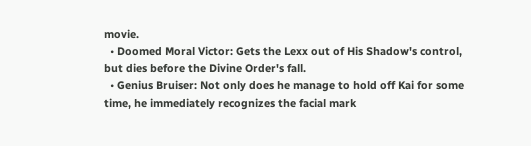movie.
  • Doomed Moral Victor: Gets the Lexx out of His Shadow's control, but dies before the Divine Order's fall.
  • Genius Bruiser: Not only does he manage to hold off Kai for some time, he immediately recognizes the facial mark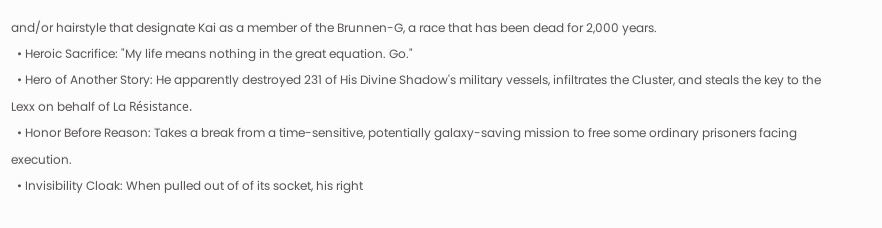and/or hairstyle that designate Kai as a member of the Brunnen-G, a race that has been dead for 2,000 years.
  • Heroic Sacrifice: "My life means nothing in the great equation. Go."
  • Hero of Another Story: He apparently destroyed 231 of His Divine Shadow's military vessels, infiltrates the Cluster, and steals the key to the Lexx on behalf of La Résistance.
  • Honor Before Reason: Takes a break from a time-sensitive, potentially galaxy-saving mission to free some ordinary prisoners facing execution.
  • Invisibility Cloak: When pulled out of of its socket, his right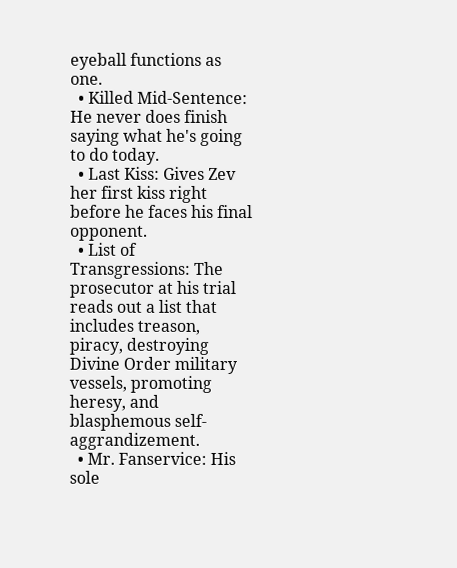eyeball functions as one.
  • Killed Mid-Sentence: He never does finish saying what he's going to do today.
  • Last Kiss: Gives Zev her first kiss right before he faces his final opponent.
  • List of Transgressions: The prosecutor at his trial reads out a list that includes treason, piracy, destroying Divine Order military vessels, promoting heresy, and blasphemous self-aggrandizement.
  • Mr. Fanservice: His sole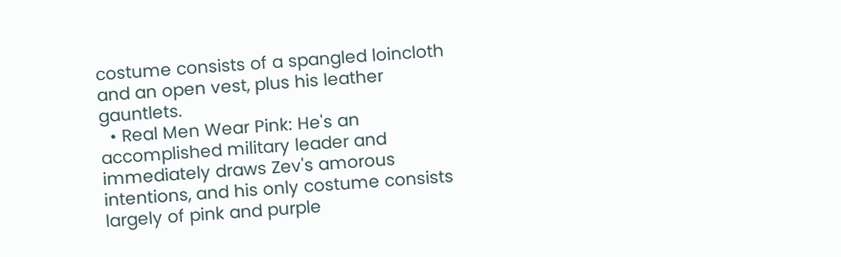costume consists of a spangled loincloth and an open vest, plus his leather gauntlets.
  • Real Men Wear Pink: He's an accomplished military leader and immediately draws Zev's amorous intentions, and his only costume consists largely of pink and purple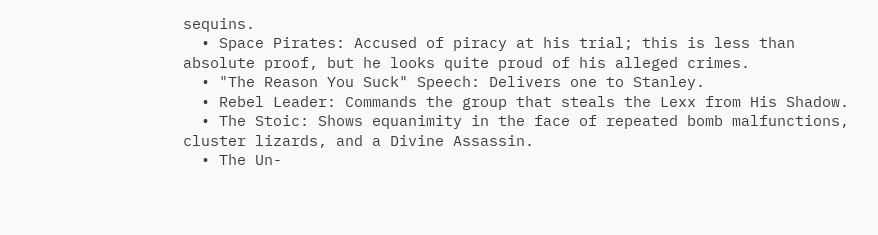sequins.
  • Space Pirates: Accused of piracy at his trial; this is less than absolute proof, but he looks quite proud of his alleged crimes.
  • "The Reason You Suck" Speech: Delivers one to Stanley.
  • Rebel Leader: Commands the group that steals the Lexx from His Shadow.
  • The Stoic: Shows equanimity in the face of repeated bomb malfunctions, cluster lizards, and a Divine Assassin.
  • The Un-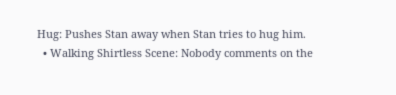Hug: Pushes Stan away when Stan tries to hug him.
  • Walking Shirtless Scene: Nobody comments on the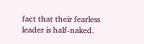fact that their fearless leader is half-naked.